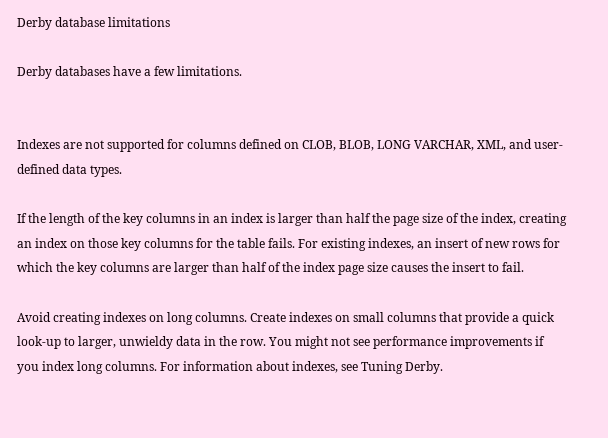Derby database limitations

Derby databases have a few limitations.


Indexes are not supported for columns defined on CLOB, BLOB, LONG VARCHAR, XML, and user-defined data types.

If the length of the key columns in an index is larger than half the page size of the index, creating an index on those key columns for the table fails. For existing indexes, an insert of new rows for which the key columns are larger than half of the index page size causes the insert to fail.

Avoid creating indexes on long columns. Create indexes on small columns that provide a quick look-up to larger, unwieldy data in the row. You might not see performance improvements if you index long columns. For information about indexes, see Tuning Derby.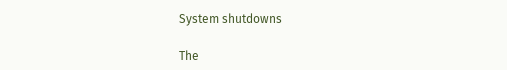System shutdowns

The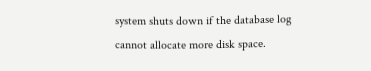system shuts down if the database log cannot allocate more disk space.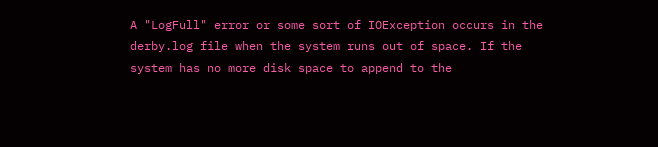A "LogFull" error or some sort of IOException occurs in the derby.log file when the system runs out of space. If the system has no more disk space to append to the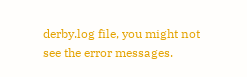derby.log file, you might not see the error messages.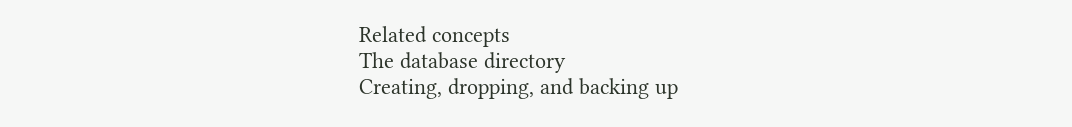Related concepts
The database directory
Creating, dropping, and backing up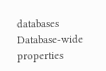databases
Database-wide properties